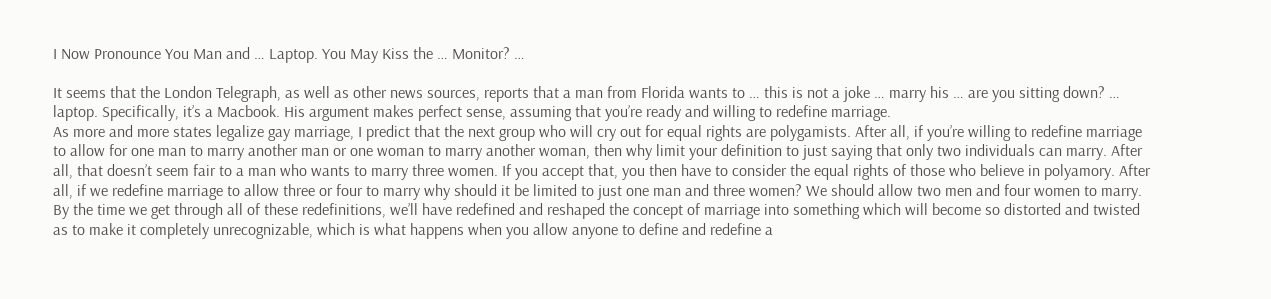I Now Pronounce You Man and … Laptop. You May Kiss the … Monitor? …

It seems that the London Telegraph, as well as other news sources, reports that a man from Florida wants to … this is not a joke … marry his … are you sitting down? … laptop. Specifically, it’s a Macbook. His argument makes perfect sense, assuming that you’re ready and willing to redefine marriage.
As more and more states legalize gay marriage, I predict that the next group who will cry out for equal rights are polygamists. After all, if you’re willing to redefine marriage to allow for one man to marry another man or one woman to marry another woman, then why limit your definition to just saying that only two individuals can marry. After all, that doesn’t seem fair to a man who wants to marry three women. If you accept that, you then have to consider the equal rights of those who believe in polyamory. After all, if we redefine marriage to allow three or four to marry why should it be limited to just one man and three women? We should allow two men and four women to marry. By the time we get through all of these redefinitions, we’ll have redefined and reshaped the concept of marriage into something which will become so distorted and twisted as to make it completely unrecognizable, which is what happens when you allow anyone to define and redefine a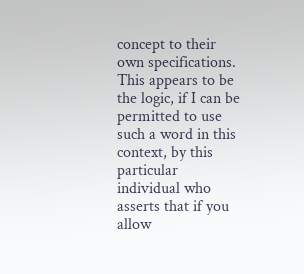concept to their own specifications. This appears to be the logic, if I can be permitted to use such a word in this context, by this particular individual who asserts that if you allow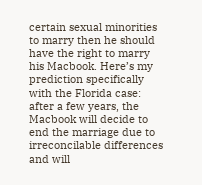certain sexual minorities to marry then he should have the right to marry his Macbook. Here’s my prediction specifically with the Florida case: after a few years, the Macbook will decide to end the marriage due to irreconcilable differences and will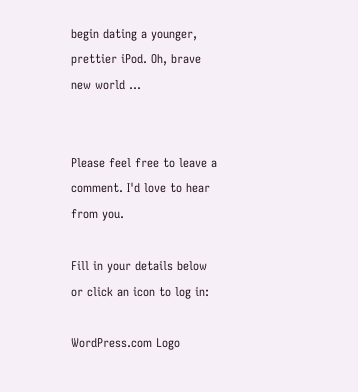begin dating a younger, prettier iPod. Oh, brave new world …


Please feel free to leave a comment. I'd love to hear from you.

Fill in your details below or click an icon to log in:

WordPress.com Logo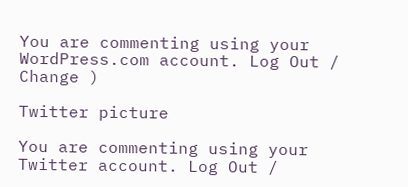You are commenting using your WordPress.com account. Log Out / Change )

Twitter picture

You are commenting using your Twitter account. Log Out /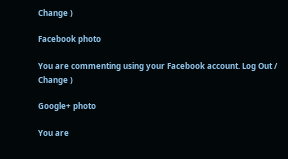Change )

Facebook photo

You are commenting using your Facebook account. Log Out / Change )

Google+ photo

You are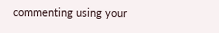commenting using your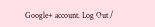Google+ account. Log Out /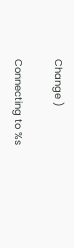Change )

Connecting to %s